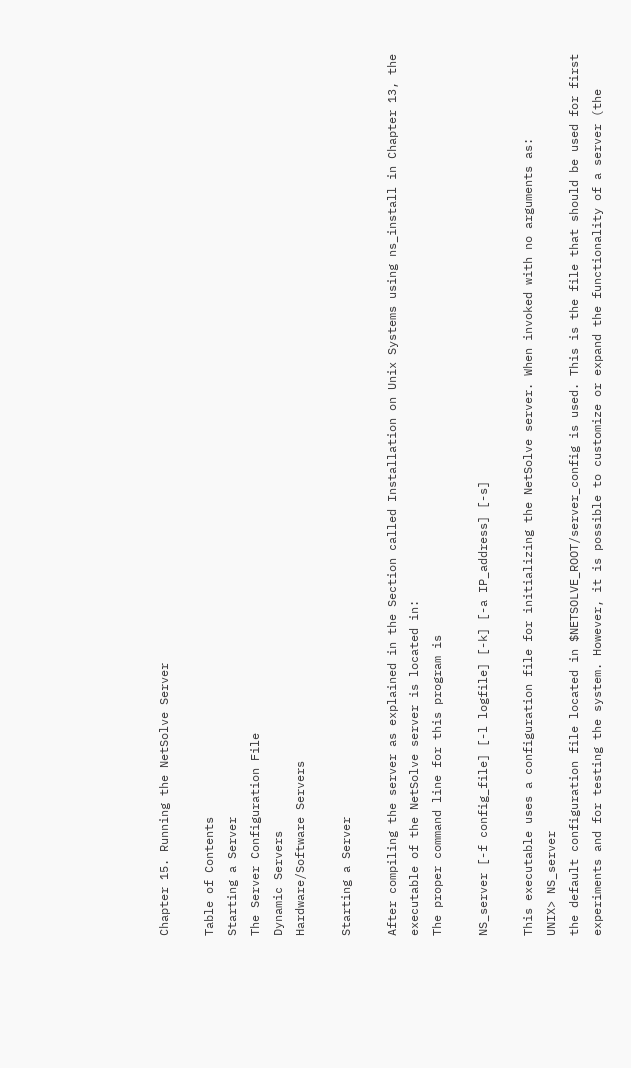Chapter 15. Running the NetSolve Server

Table of Contents
Starting a Server
The Server Configuration File
Dynamic Servers
Hardware/Software Servers

Starting a Server

After compiling the server as explained in the Section called Installation on Unix Systems using ns_install in Chapter 13, the executable of the NetSolve server is located in:
The proper command line for this program is

NS_server [-f config_file] [-l logfile] [-k] [-a IP_address] [-s]

This executable uses a configuration file for initializing the NetSolve server. When invoked with no arguments as:
UNIX> NS_server
the default configuration file located in $NETSOLVE_ROOT/server_config is used. This is the file that should be used for first experiments and for testing the system. However, it is possible to customize or expand the functionality of a server (the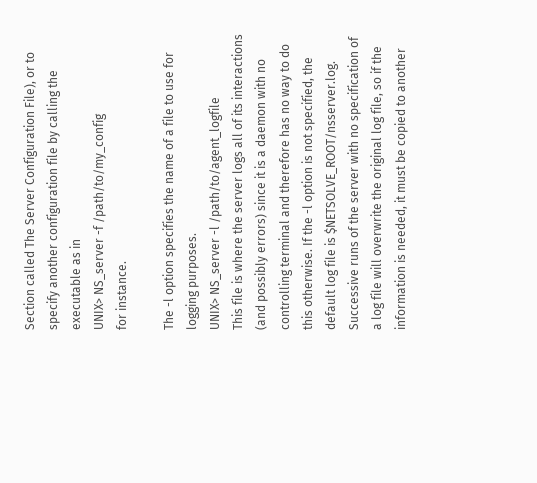Section called The Server Configuration File), or to specify another configuration file by calling the executable as in
UNIX> NS_server -f /path/to/my_config
for instance.

The -l option specifies the name of a file to use for logging purposes.
UNIX> NS_server -l /path/to/agent_logfile
This file is where the server logs all of its interactions (and possibly errors) since it is a daemon with no controlling terminal and therefore has no way to do this otherwise. If the -l option is not specified, the default log file is $NETSOLVE_ROOT/nsserver.log. Successive runs of the server with no specification of a log file will overwrite the original log file, so if the information is needed, it must be copied to another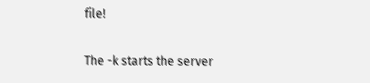file!

The -k starts the server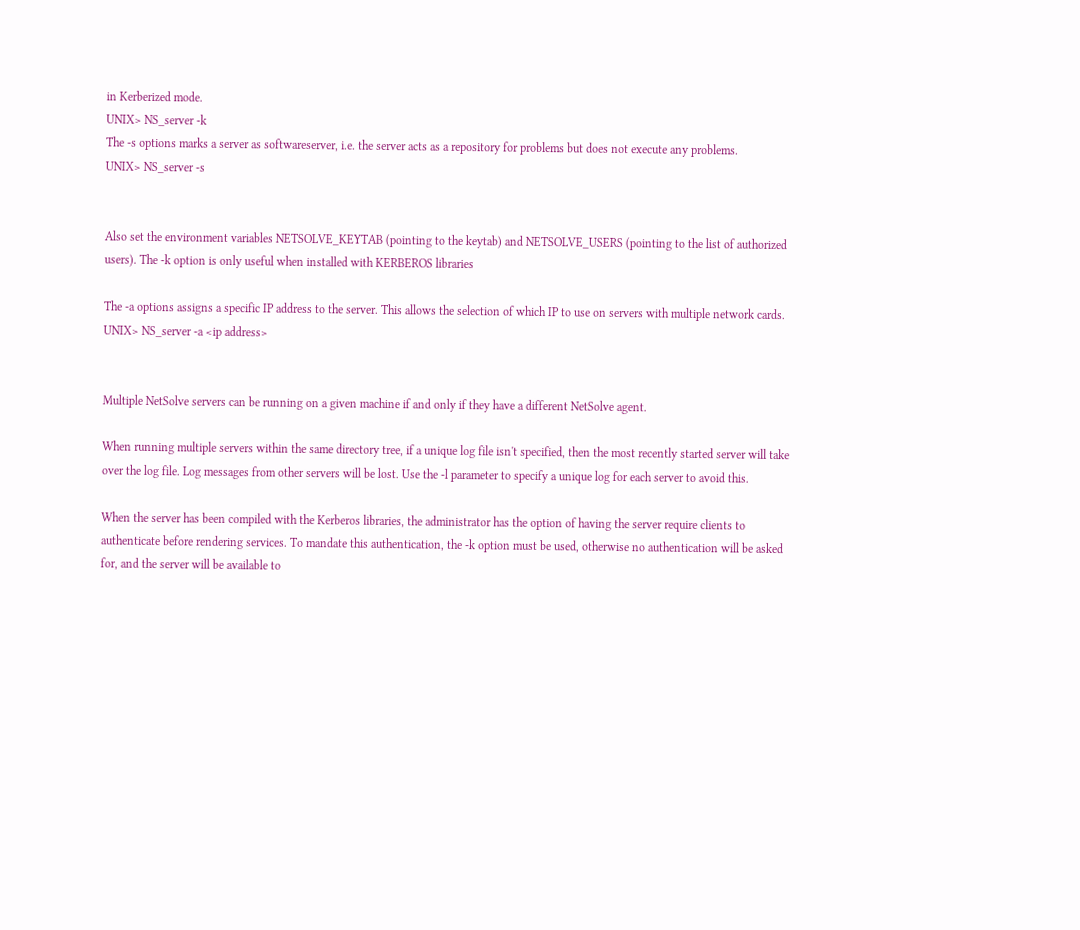in Kerberized mode.
UNIX> NS_server -k
The -s options marks a server as softwareserver, i.e. the server acts as a repository for problems but does not execute any problems.
UNIX> NS_server -s


Also set the environment variables NETSOLVE_KEYTAB (pointing to the keytab) and NETSOLVE_USERS (pointing to the list of authorized users). The -k option is only useful when installed with KERBEROS libraries

The -a options assigns a specific IP address to the server. This allows the selection of which IP to use on servers with multiple network cards.
UNIX> NS_server -a <ip address>


Multiple NetSolve servers can be running on a given machine if and only if they have a different NetSolve agent.

When running multiple servers within the same directory tree, if a unique log file isn't specified, then the most recently started server will take over the log file. Log messages from other servers will be lost. Use the -l parameter to specify a unique log for each server to avoid this.

When the server has been compiled with the Kerberos libraries, the administrator has the option of having the server require clients to authenticate before rendering services. To mandate this authentication, the -k option must be used, otherwise no authentication will be asked for, and the server will be available to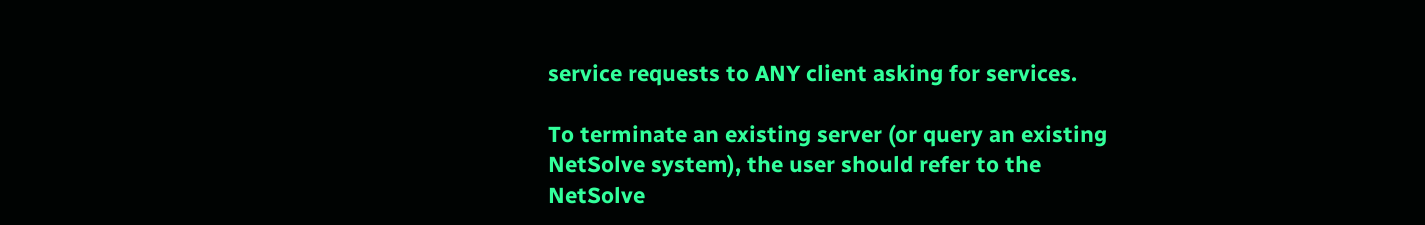service requests to ANY client asking for services.

To terminate an existing server (or query an existing NetSolve system), the user should refer to the NetSolve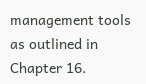management tools as outlined in Chapter 16.